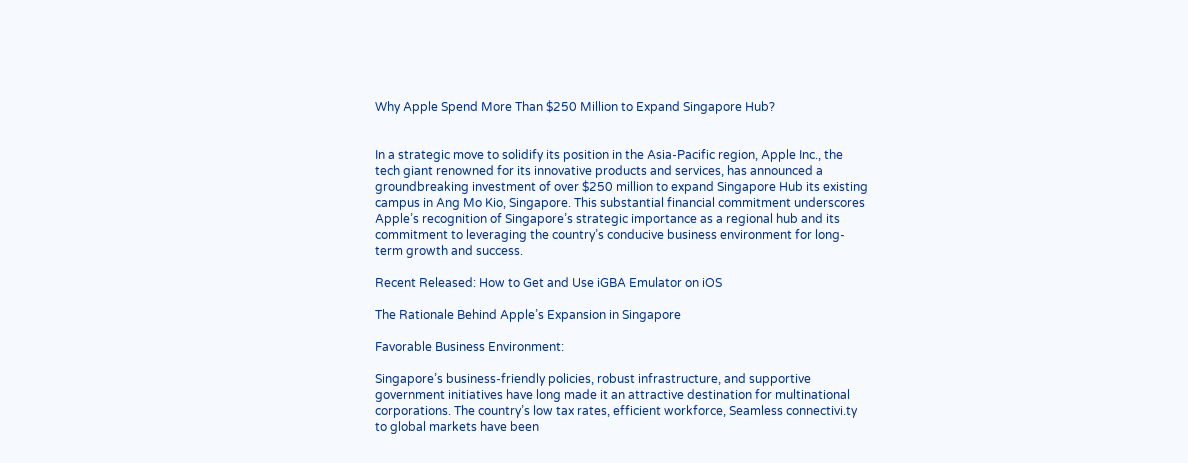Why Apple Spend More Than $250 Million to Expand Singapore Hub?


In a strategic move to solidify its position in the Asia-Pacific region, Apple Inc., the tech giant renowned for its innovative products and services, has announced a groundbreaking investment of over $250 million to expand Singapore Hub its existing campus in Ang Mo Kio, Singapore. This substantial financial commitment underscores Apple’s recognition of Singapore’s strategic importance as a regional hub and its commitment to leveraging the country’s conducive business environment for long-term growth and success.

Recent Released: How to Get and Use iGBA Emulator on iOS

The Rationale Behind Apple’s Expansion in Singapore

Favorable Business Environment:

Singapore’s business-friendly policies, robust infrastructure, and supportive government initiatives have long made it an attractive destination for multinational corporations. The country’s low tax rates, efficient workforce, Seamless connectivi.ty to global markets have been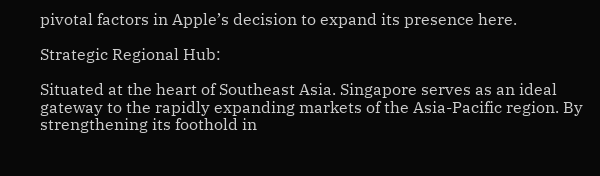pivotal factors in Apple’s decision to expand its presence here.

Strategic Regional Hub:

Situated at the heart of Southeast Asia. Singapore serves as an ideal gateway to the rapidly expanding markets of the Asia-Pacific region. By strengthening its foothold in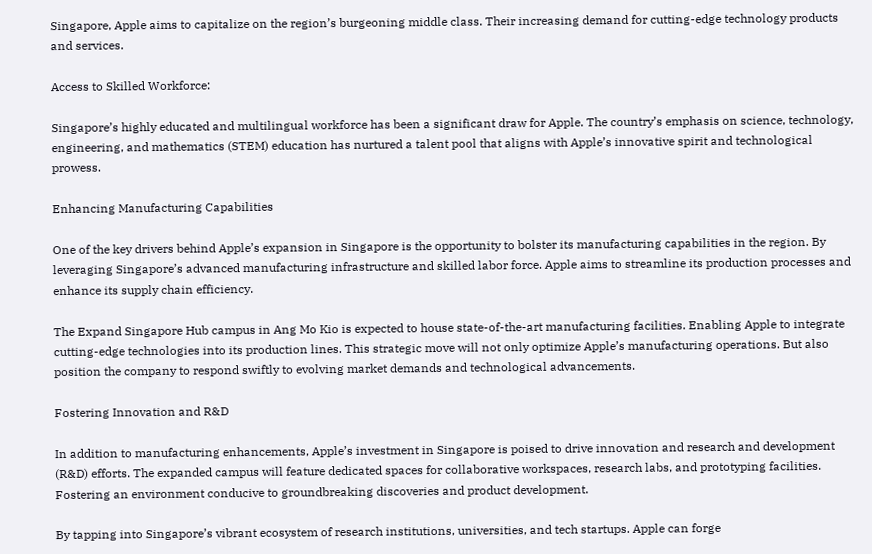Singapore, Apple aims to capitalize on the region’s burgeoning middle class. Their increasing demand for cutting-edge technology products and services.

Access to Skilled Workforce:

Singapore’s highly educated and multilingual workforce has been a significant draw for Apple. The country’s emphasis on science, technology, engineering, and mathematics (STEM) education has nurtured a talent pool that aligns with Apple’s innovative spirit and technological prowess.

Enhancing Manufacturing Capabilities

One of the key drivers behind Apple’s expansion in Singapore is the opportunity to bolster its manufacturing capabilities in the region. By leveraging Singapore’s advanced manufacturing infrastructure and skilled labor force. Apple aims to streamline its production processes and enhance its supply chain efficiency.

The Expand Singapore Hub campus in Ang Mo Kio is expected to house state-of-the-art manufacturing facilities. Enabling Apple to integrate cutting-edge technologies into its production lines. This strategic move will not only optimize Apple’s manufacturing operations. But also position the company to respond swiftly to evolving market demands and technological advancements.

Fostering Innovation and R&D

In addition to manufacturing enhancements, Apple’s investment in Singapore is poised to drive innovation and research and development (R&D) efforts. The expanded campus will feature dedicated spaces for collaborative workspaces, research labs, and prototyping facilities. Fostering an environment conducive to groundbreaking discoveries and product development.

By tapping into Singapore’s vibrant ecosystem of research institutions, universities, and tech startups. Apple can forge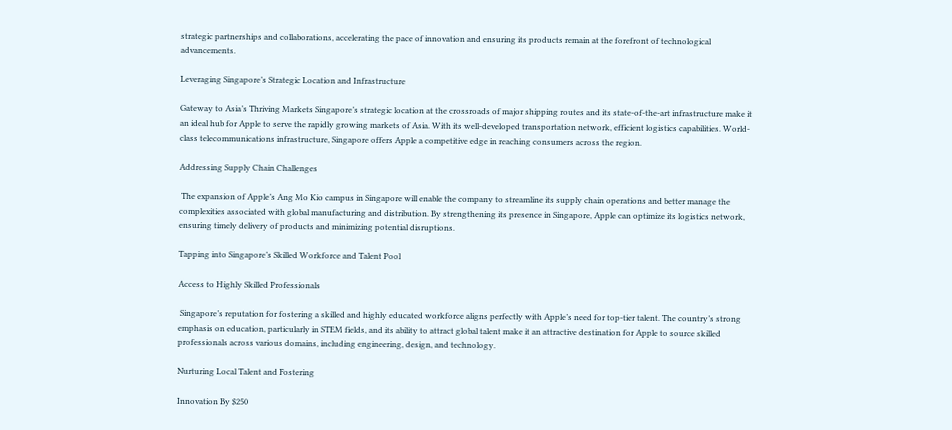strategic partnerships and collaborations, accelerating the pace of innovation and ensuring its products remain at the forefront of technological advancements.

Leveraging Singapore’s Strategic Location and Infrastructure

Gateway to Asia’s Thriving Markets Singapore’s strategic location at the crossroads of major shipping routes and its state-of-the-art infrastructure make it an ideal hub for Apple to serve the rapidly growing markets of Asia. With its well-developed transportation network, efficient logistics capabilities. World-class telecommunications infrastructure, Singapore offers Apple a competitive edge in reaching consumers across the region.

Addressing Supply Chain Challenges

 The expansion of Apple’s Ang Mo Kio campus in Singapore will enable the company to streamline its supply chain operations and better manage the complexities associated with global manufacturing and distribution. By strengthening its presence in Singapore, Apple can optimize its logistics network, ensuring timely delivery of products and minimizing potential disruptions.

Tapping into Singapore’s Skilled Workforce and Talent Pool

Access to Highly Skilled Professionals

 Singapore’s reputation for fostering a skilled and highly educated workforce aligns perfectly with Apple’s need for top-tier talent. The country’s strong emphasis on education, particularly in STEM fields, and its ability to attract global talent make it an attractive destination for Apple to source skilled professionals across various domains, including engineering, design, and technology.

Nurturing Local Talent and Fostering

Innovation By $250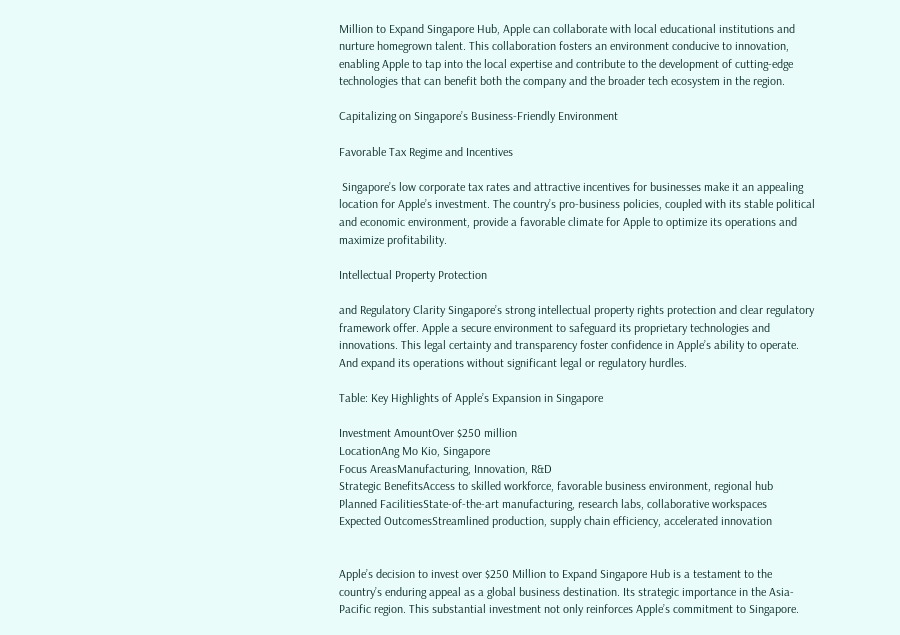Million to Expand Singapore Hub, Apple can collaborate with local educational institutions and nurture homegrown talent. This collaboration fosters an environment conducive to innovation, enabling Apple to tap into the local expertise and contribute to the development of cutting-edge technologies that can benefit both the company and the broader tech ecosystem in the region.

Capitalizing on Singapore’s Business-Friendly Environment

Favorable Tax Regime and Incentives

 Singapore’s low corporate tax rates and attractive incentives for businesses make it an appealing location for Apple’s investment. The country’s pro-business policies, coupled with its stable political and economic environment, provide a favorable climate for Apple to optimize its operations and maximize profitability.

Intellectual Property Protection

and Regulatory Clarity Singapore’s strong intellectual property rights protection and clear regulatory framework offer. Apple a secure environment to safeguard its proprietary technologies and innovations. This legal certainty and transparency foster confidence in Apple’s ability to operate. And expand its operations without significant legal or regulatory hurdles.

Table: Key Highlights of Apple’s Expansion in Singapore

Investment AmountOver $250 million
LocationAng Mo Kio, Singapore
Focus AreasManufacturing, Innovation, R&D
Strategic BenefitsAccess to skilled workforce, favorable business environment, regional hub
Planned FacilitiesState-of-the-art manufacturing, research labs, collaborative workspaces
Expected OutcomesStreamlined production, supply chain efficiency, accelerated innovation


Apple’s decision to invest over $250 Million to Expand Singapore Hub is a testament to the country’s enduring appeal as a global business destination. Its strategic importance in the Asia-Pacific region. This substantial investment not only reinforces Apple’s commitment to Singapore.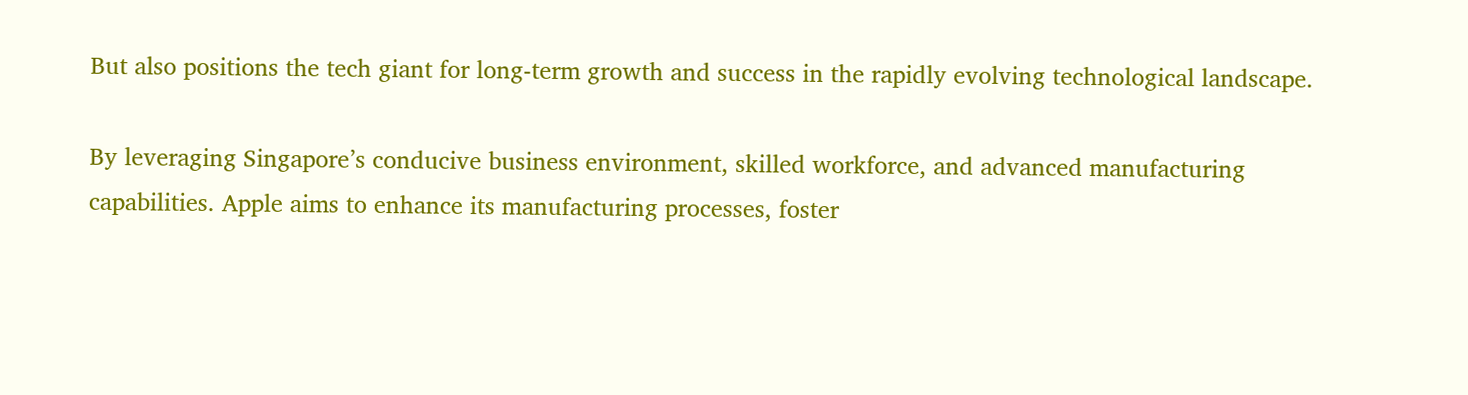But also positions the tech giant for long-term growth and success in the rapidly evolving technological landscape.

By leveraging Singapore’s conducive business environment, skilled workforce, and advanced manufacturing capabilities. Apple aims to enhance its manufacturing processes, foster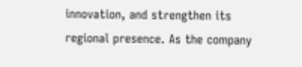innovation, and strengthen its regional presence. As the company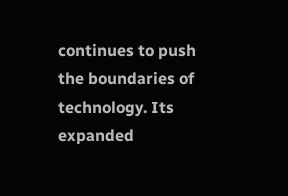continues to push the boundaries of technology. Its expanded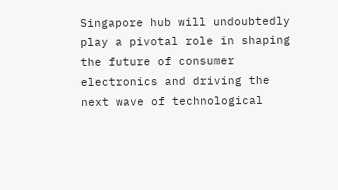Singapore hub will undoubtedly play a pivotal role in shaping the future of consumer electronics and driving the next wave of technological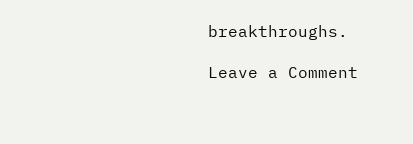breakthroughs.

Leave a Comment